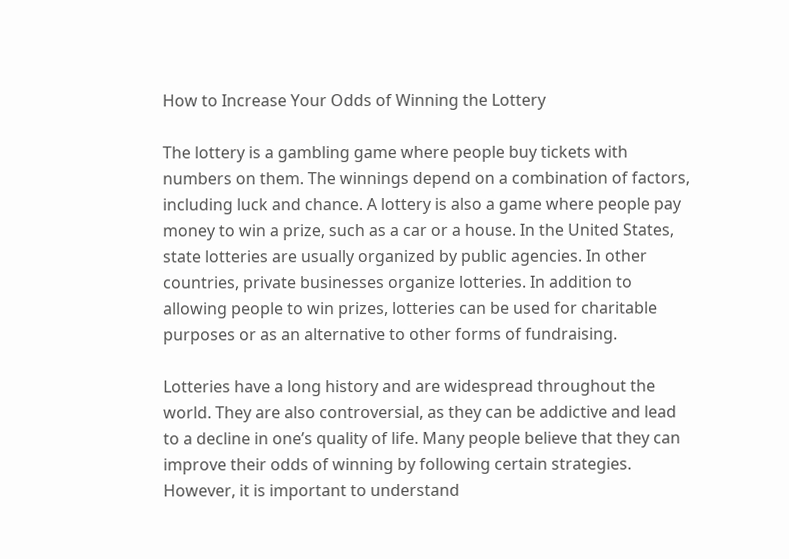How to Increase Your Odds of Winning the Lottery

The lottery is a gambling game where people buy tickets with numbers on them. The winnings depend on a combination of factors, including luck and chance. A lottery is also a game where people pay money to win a prize, such as a car or a house. In the United States, state lotteries are usually organized by public agencies. In other countries, private businesses organize lotteries. In addition to allowing people to win prizes, lotteries can be used for charitable purposes or as an alternative to other forms of fundraising.

Lotteries have a long history and are widespread throughout the world. They are also controversial, as they can be addictive and lead to a decline in one’s quality of life. Many people believe that they can improve their odds of winning by following certain strategies. However, it is important to understand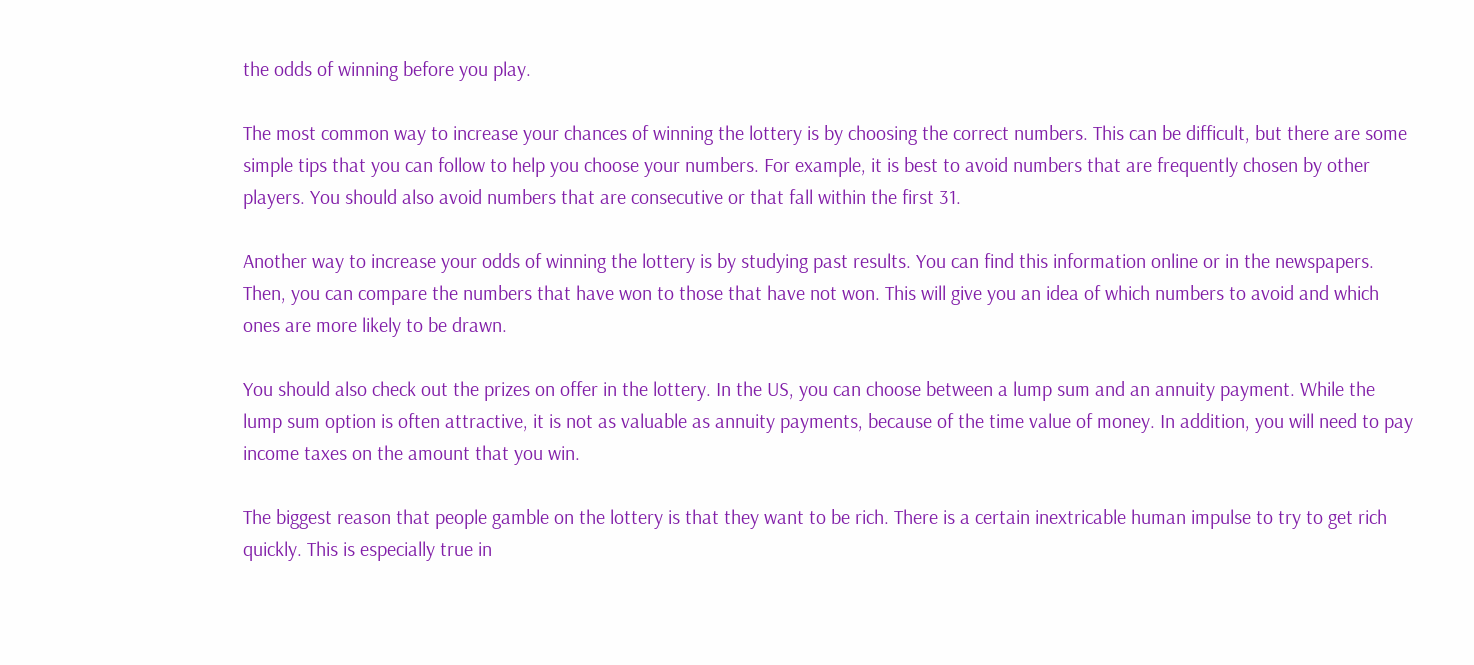the odds of winning before you play.

The most common way to increase your chances of winning the lottery is by choosing the correct numbers. This can be difficult, but there are some simple tips that you can follow to help you choose your numbers. For example, it is best to avoid numbers that are frequently chosen by other players. You should also avoid numbers that are consecutive or that fall within the first 31.

Another way to increase your odds of winning the lottery is by studying past results. You can find this information online or in the newspapers. Then, you can compare the numbers that have won to those that have not won. This will give you an idea of which numbers to avoid and which ones are more likely to be drawn.

You should also check out the prizes on offer in the lottery. In the US, you can choose between a lump sum and an annuity payment. While the lump sum option is often attractive, it is not as valuable as annuity payments, because of the time value of money. In addition, you will need to pay income taxes on the amount that you win.

The biggest reason that people gamble on the lottery is that they want to be rich. There is a certain inextricable human impulse to try to get rich quickly. This is especially true in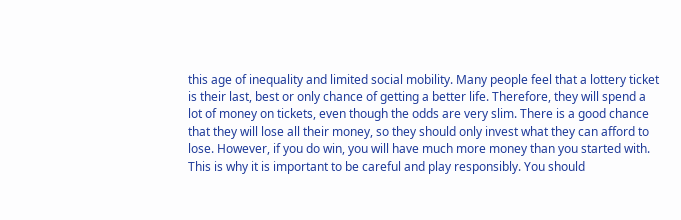this age of inequality and limited social mobility. Many people feel that a lottery ticket is their last, best or only chance of getting a better life. Therefore, they will spend a lot of money on tickets, even though the odds are very slim. There is a good chance that they will lose all their money, so they should only invest what they can afford to lose. However, if you do win, you will have much more money than you started with. This is why it is important to be careful and play responsibly. You should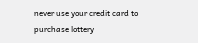never use your credit card to purchase lottery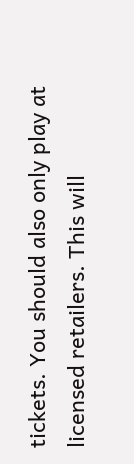tickets. You should also only play at licensed retailers. This will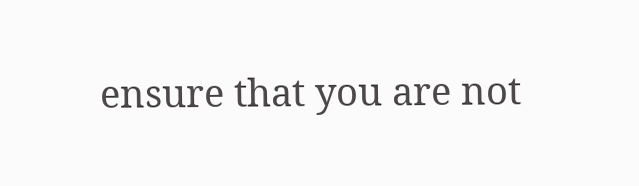ensure that you are not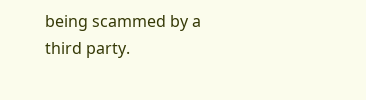being scammed by a third party.